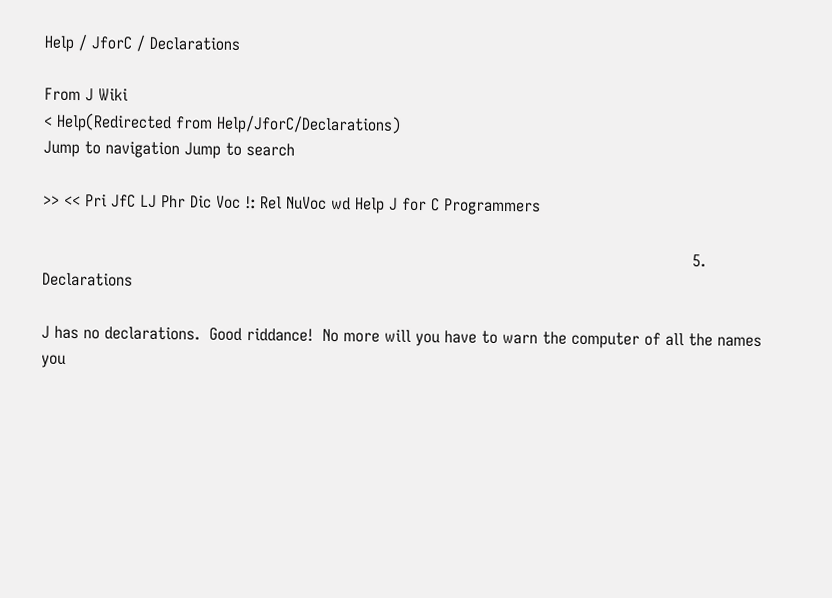Help / JforC / Declarations

From J Wiki
< Help(Redirected from Help/JforC/Declarations)
Jump to navigation Jump to search

>> << Pri JfC LJ Phr Dic Voc !: Rel NuVoc wd Help J for C Programmers

                                                                                                                                  5.     Declarations

J has no declarations.  Good riddance!  No more will you have to warn the computer of all the names you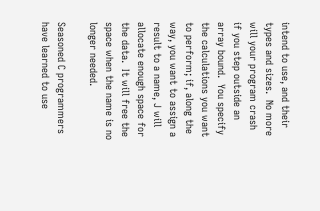intend to use, and their types and sizes.  No more will your program crash if you step outside an array bound.  You specify the calculations you want to perform; if, along the way, you want to assign a result to a name, J will allocate enough space for the data.  It will free the space when the name is no longer needed.

Seasoned C programmers have learned to use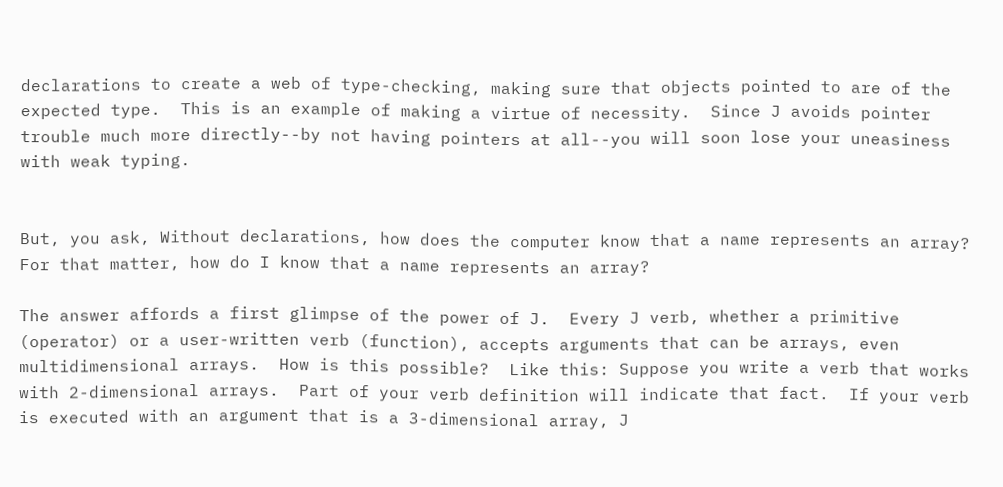declarations to create a web of type-checking, making sure that objects pointed to are of the expected type.  This is an example of making a virtue of necessity.  Since J avoids pointer trouble much more directly--by not having pointers at all--you will soon lose your uneasiness with weak typing.


But, you ask, Without declarations, how does the computer know that a name represents an array?  For that matter, how do I know that a name represents an array?

The answer affords a first glimpse of the power of J.  Every J verb, whether a primitive (operator) or a user-written verb (function), accepts arguments that can be arrays, even multidimensional arrays.  How is this possible?  Like this: Suppose you write a verb that works with 2-dimensional arrays.  Part of your verb definition will indicate that fact.  If your verb is executed with an argument that is a 3-dimensional array, J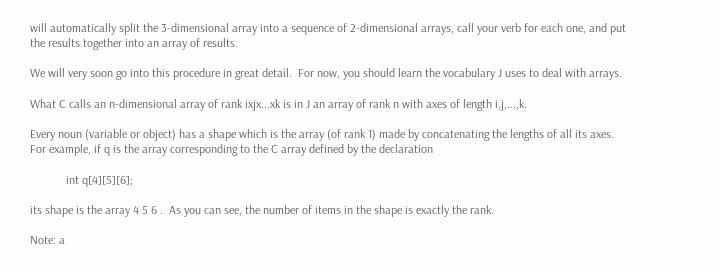will automatically split the 3-dimensional array into a sequence of 2-dimensional arrays, call your verb for each one, and put the results together into an array of results.

We will very soon go into this procedure in great detail.  For now, you should learn the vocabulary J uses to deal with arrays.

What C calls an n-dimensional array of rank ixjx...xk is in J an array of rank n with axes of length i,j,...,k.

Every noun (variable or object) has a shape which is the array (of rank 1) made by concatenating the lengths of all its axes.  For example, if q is the array corresponding to the C array defined by the declaration

            int q[4][5][6];

its shape is the array 4 5 6 .  As you can see, the number of items in the shape is exactly the rank.

Note: a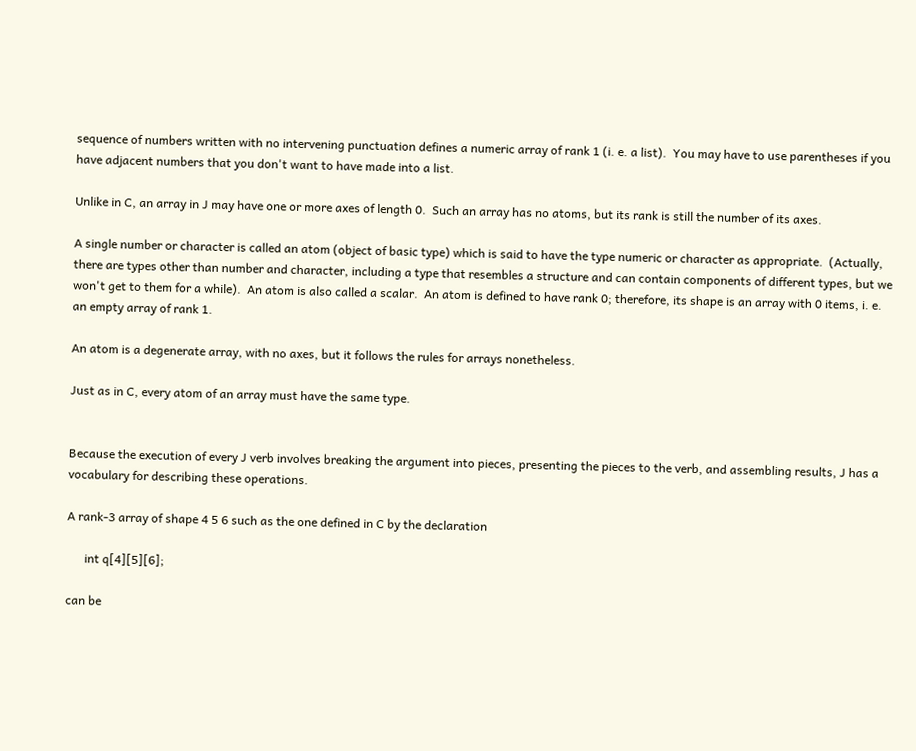sequence of numbers written with no intervening punctuation defines a numeric array of rank 1 (i. e. a list).  You may have to use parentheses if you have adjacent numbers that you don't want to have made into a list.

Unlike in C, an array in J may have one or more axes of length 0.  Such an array has no atoms, but its rank is still the number of its axes.

A single number or character is called an atom (object of basic type) which is said to have the type numeric or character as appropriate.  (Actually, there are types other than number and character, including a type that resembles a structure and can contain components of different types, but we won't get to them for a while).  An atom is also called a scalar.  An atom is defined to have rank 0; therefore, its shape is an array with 0 items, i. e. an empty array of rank 1.

An atom is a degenerate array, with no axes, but it follows the rules for arrays nonetheless.

Just as in C, every atom of an array must have the same type.


Because the execution of every J verb involves breaking the argument into pieces, presenting the pieces to the verb, and assembling results, J has a vocabulary for describing these operations.

A rank-3 array of shape 4 5 6 such as the one defined in C by the declaration

      int q[4][5][6];

can be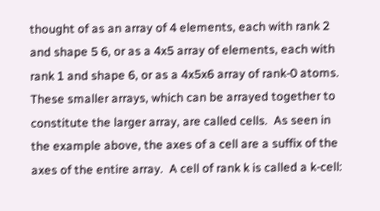thought of as an array of 4 elements, each with rank 2 and shape 5 6, or as a 4x5 array of elements, each with rank 1 and shape 6, or as a 4x5x6 array of rank-0 atoms.  These smaller arrays, which can be arrayed together to constitute the larger array, are called cells.  As seen in the example above, the axes of a cell are a suffix of the axes of the entire array.  A cell of rank k is called a k-cell: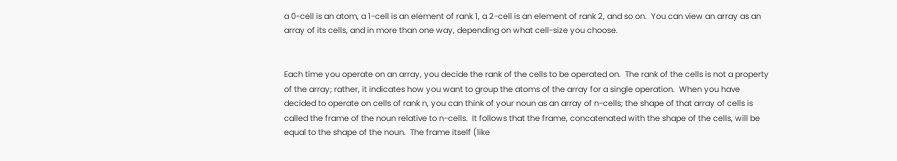a 0-cell is an atom, a 1-cell is an element of rank 1, a 2-cell is an element of rank 2, and so on.  You can view an array as an array of its cells, and in more than one way, depending on what cell-size you choose.


Each time you operate on an array, you decide the rank of the cells to be operated on.  The rank of the cells is not a property of the array; rather, it indicates how you want to group the atoms of the array for a single operation.  When you have decided to operate on cells of rank n, you can think of your noun as an array of n-cells; the shape of that array of cells is called the frame of the noun relative to n-cells.  It follows that the frame, concatenated with the shape of the cells, will be equal to the shape of the noun.  The frame itself (like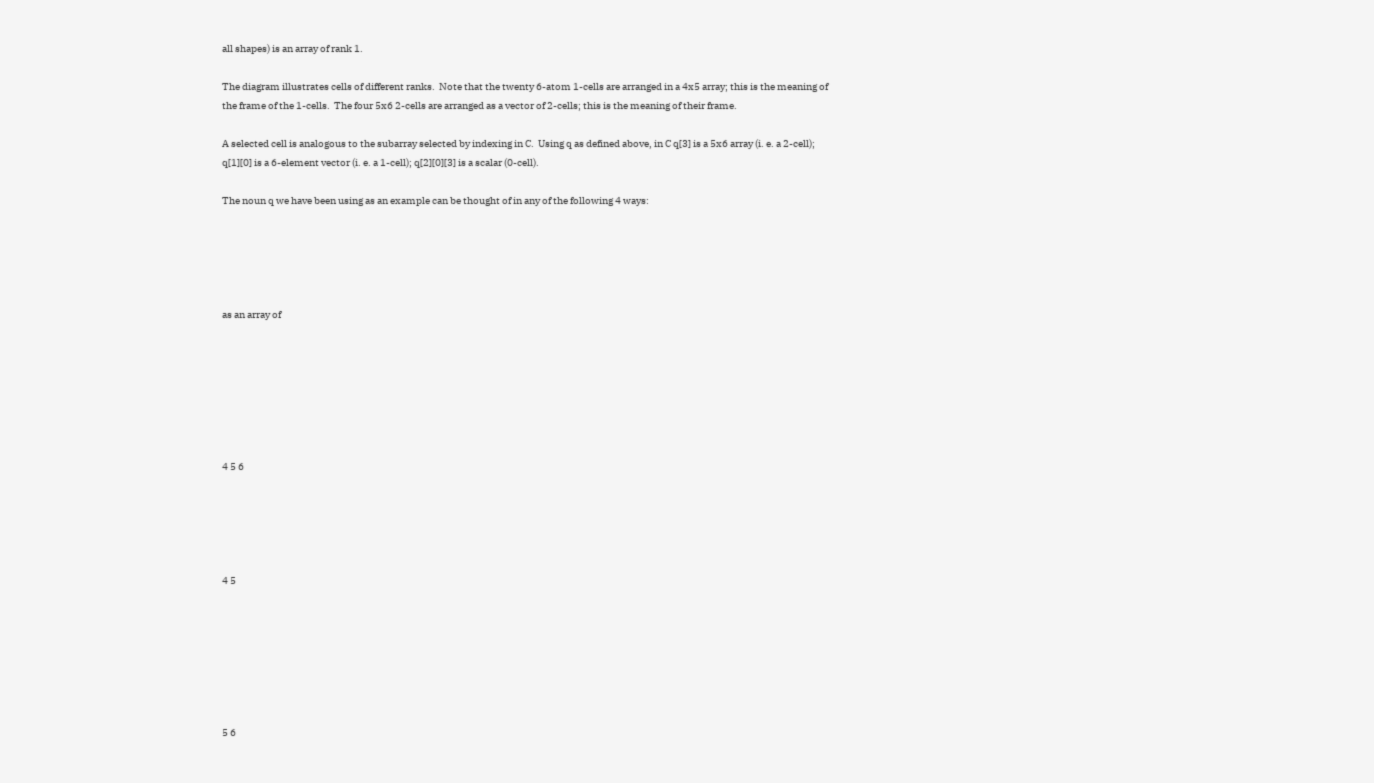all shapes) is an array of rank 1.

The diagram illustrates cells of different ranks.  Note that the twenty 6-atom 1-cells are arranged in a 4x5 array; this is the meaning of the frame of the 1-cells.  The four 5x6 2-cells are arranged as a vector of 2-cells; this is the meaning of their frame.

A selected cell is analogous to the subarray selected by indexing in C.  Using q as defined above, in C q[3] is a 5x6 array (i. e. a 2-cell); q[1][0] is a 6-element vector (i. e. a 1-cell); q[2][0][3] is a scalar (0-cell).

The noun q we have been using as an example can be thought of in any of the following 4 ways:





as an array of







4 5 6





4 5







5 6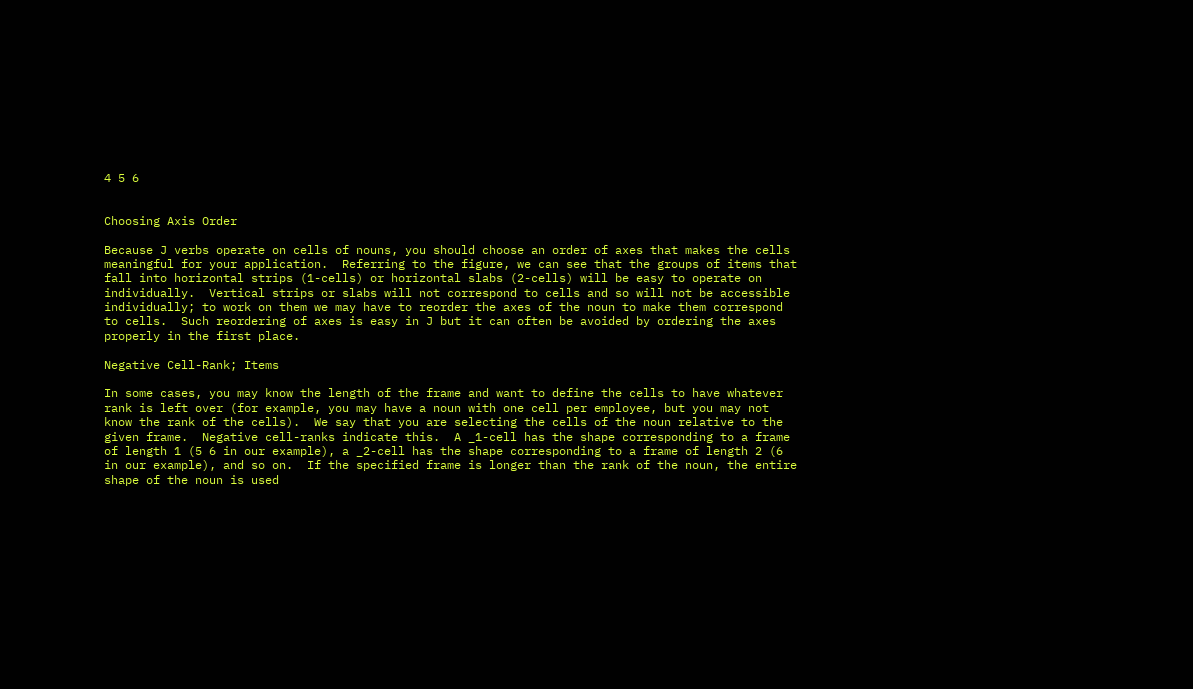4 5 6


Choosing Axis Order

Because J verbs operate on cells of nouns, you should choose an order of axes that makes the cells meaningful for your application.  Referring to the figure, we can see that the groups of items that fall into horizontal strips (1-cells) or horizontal slabs (2-cells) will be easy to operate on individually.  Vertical strips or slabs will not correspond to cells and so will not be accessible individually; to work on them we may have to reorder the axes of the noun to make them correspond to cells.  Such reordering of axes is easy in J but it can often be avoided by ordering the axes properly in the first place.

Negative Cell-Rank; Items

In some cases, you may know the length of the frame and want to define the cells to have whatever rank is left over (for example, you may have a noun with one cell per employee, but you may not know the rank of the cells).  We say that you are selecting the cells of the noun relative to the given frame.  Negative cell-ranks indicate this.  A _1-cell has the shape corresponding to a frame of length 1 (5 6 in our example), a _2-cell has the shape corresponding to a frame of length 2 (6 in our example), and so on.  If the specified frame is longer than the rank of the noun, the entire shape of the noun is used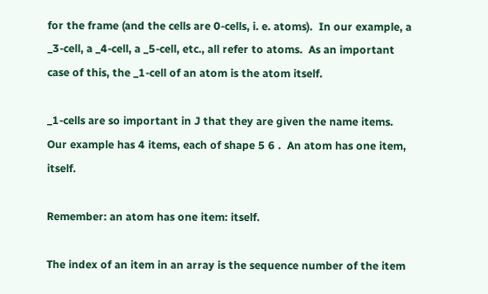for the frame (and the cells are 0-cells, i. e. atoms).  In our example, a _3-cell, a _4-cell, a _5-cell, etc., all refer to atoms.  As an important case of this, the _1-cell of an atom is the atom itself.

_1-cells are so important in J that they are given the name items.  Our example has 4 items, each of shape 5 6 .  An atom has one item, itself.

Remember: an atom has one item: itself.

The index of an item in an array is the sequence number of the item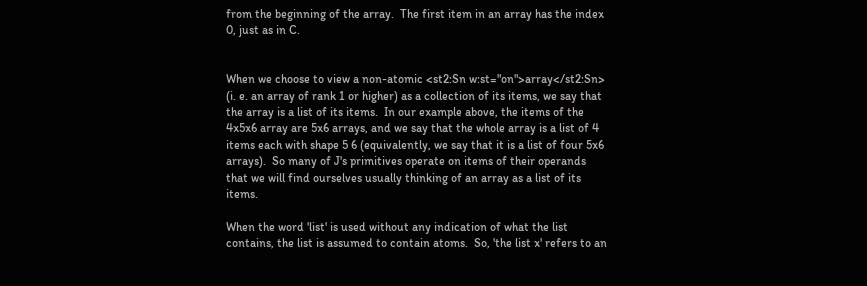from the beginning of the array.  The first item in an array has the index 0, just as in C.


When we choose to view a non-atomic <st2:Sn w:st="on">array</st2:Sn> (i. e. an array of rank 1 or higher) as a collection of its items, we say that the array is a list of its items.  In our example above, the items of the 4x5x6 array are 5x6 arrays, and we say that the whole array is a list of 4 items each with shape 5 6 (equivalently, we say that it is a list of four 5x6 arrays).  So many of J's primitives operate on items of their operands that we will find ourselves usually thinking of an array as a list of its items.

When the word 'list' is used without any indication of what the list contains, the list is assumed to contain atoms.  So, 'the list x' refers to an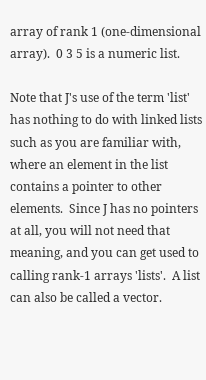array of rank 1 (one-dimensional array).  0 3 5 is a numeric list.

Note that J's use of the term 'list' has nothing to do with linked lists such as you are familiar with, where an element in the list contains a pointer to other elements.  Since J has no pointers at all, you will not need that meaning, and you can get used to calling rank-1 arrays 'lists'.  A list can also be called a vector.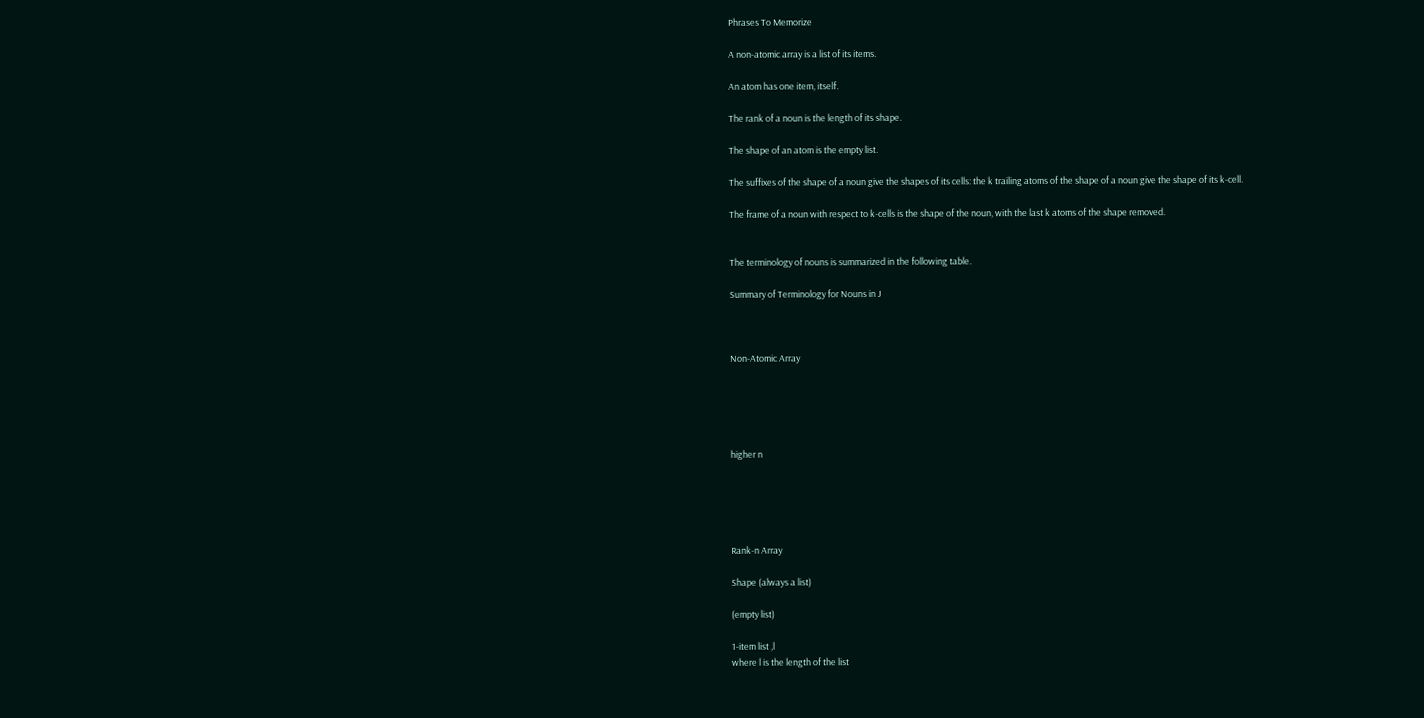Phrases To Memorize

A non-atomic array is a list of its items.

An atom has one item, itself.

The rank of a noun is the length of its shape.

The shape of an atom is the empty list.

The suffixes of the shape of a noun give the shapes of its cells: the k trailing atoms of the shape of a noun give the shape of its k-cell.

The frame of a noun with respect to k-cells is the shape of the noun, with the last k atoms of the shape removed.


The terminology of nouns is summarized in the following table.

Summary of Terminology for Nouns in J



Non-Atomic Array





higher n





Rank-n Array

Shape (always a list)

(empty list)

1-item list ,l
where l is the length of the list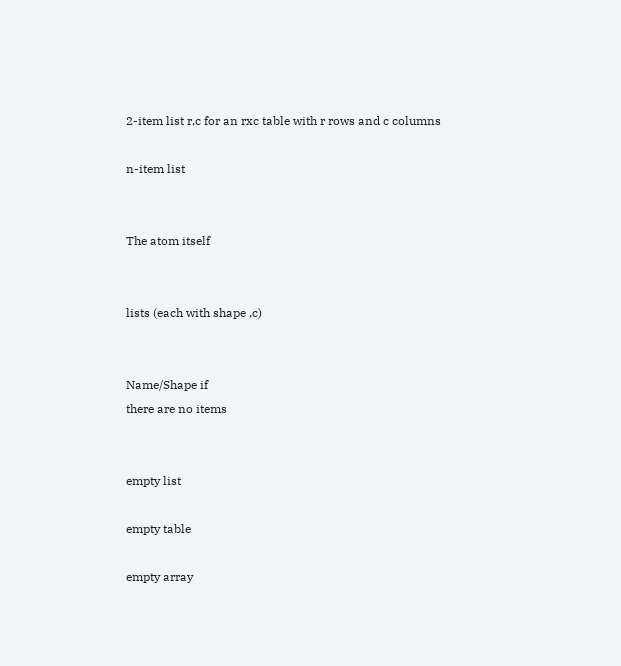2-item list r,c for an rxc table with r rows and c columns

n-item list


The atom itself


lists (each with shape ,c)


Name/Shape if
there are no items


empty list

empty table

empty array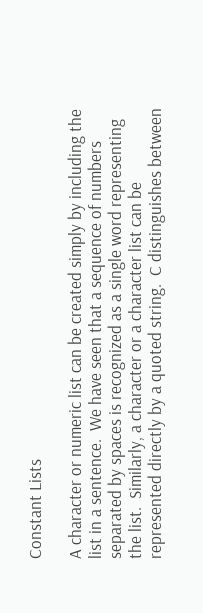Constant Lists

A character or numeric list can be created simply by including the list in a sentence.  We have seen that a sequence of numbers separated by spaces is recognized as a single word representing the list.  Similarly, a character or a character list can be represented directly by a quoted string.  C distinguishes between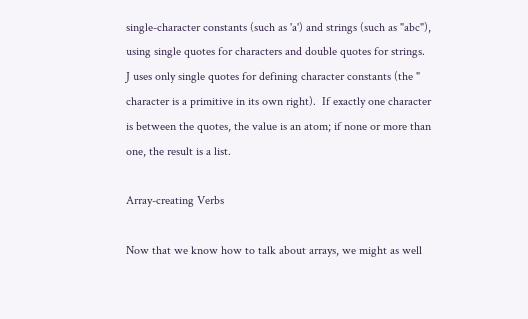single-character constants (such as 'a') and strings (such as "abc"), using single quotes for characters and double quotes for strings.  J uses only single quotes for defining character constants (the " character is a primitive in its own right).  If exactly one character is between the quotes, the value is an atom; if none or more than one, the result is a list.

Array-creating Verbs

Now that we know how to talk about arrays, we might as well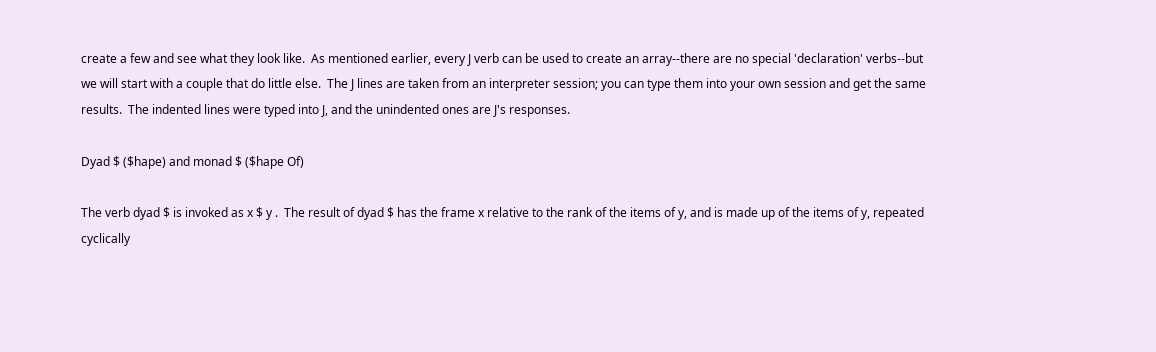create a few and see what they look like.  As mentioned earlier, every J verb can be used to create an array--there are no special 'declaration' verbs--but we will start with a couple that do little else.  The J lines are taken from an interpreter session; you can type them into your own session and get the same results.  The indented lines were typed into J, and the unindented ones are J's responses.

Dyad $ ($hape) and monad $ ($hape Of)

The verb dyad $ is invoked as x $ y .  The result of dyad $ has the frame x relative to the rank of the items of y, and is made up of the items of y, repeated cyclically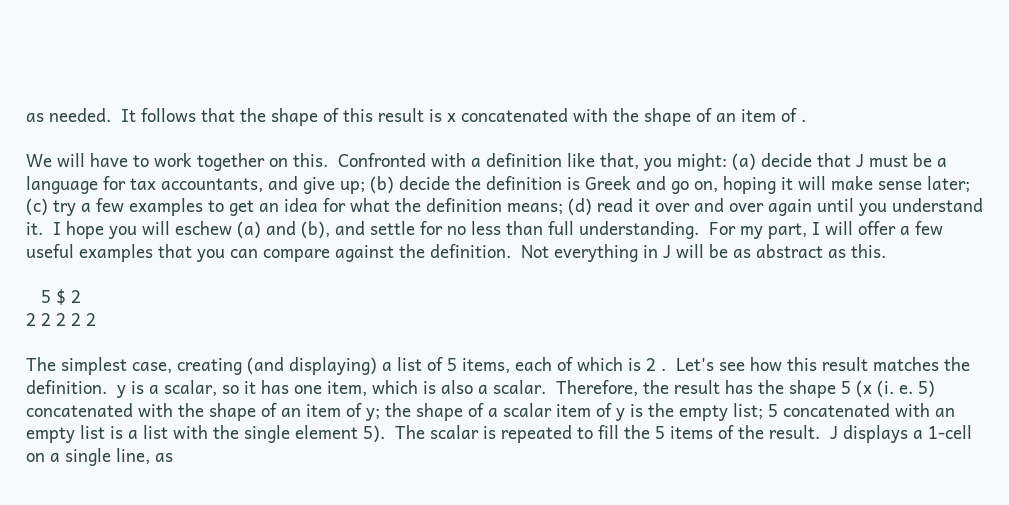as needed.  It follows that the shape of this result is x concatenated with the shape of an item of .

We will have to work together on this.  Confronted with a definition like that, you might: (a) decide that J must be a language for tax accountants, and give up; (b) decide the definition is Greek and go on, hoping it will make sense later; (c) try a few examples to get an idea for what the definition means; (d) read it over and over again until you understand it.  I hope you will eschew (a) and (b), and settle for no less than full understanding.  For my part, I will offer a few useful examples that you can compare against the definition.  Not everything in J will be as abstract as this.

   5 $ 2
2 2 2 2 2

The simplest case, creating (and displaying) a list of 5 items, each of which is 2 .  Let's see how this result matches the definition.  y is a scalar, so it has one item, which is also a scalar.  Therefore, the result has the shape 5 (x (i. e. 5) concatenated with the shape of an item of y; the shape of a scalar item of y is the empty list; 5 concatenated with an empty list is a list with the single element 5).  The scalar is repeated to fill the 5 items of the result.  J displays a 1-cell on a single line, as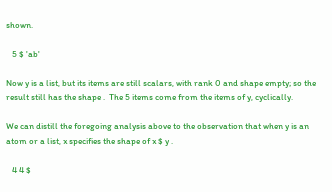shown.

   5 $ 'ab'

Now y is a list, but its items are still scalars, with rank 0 and shape empty; so the result still has the shape .  The 5 items come from the items of y, cyclically.

We can distill the foregoing analysis above to the observation that when y is an atom or a list, x specifies the shape of x $ y .

   4 4 $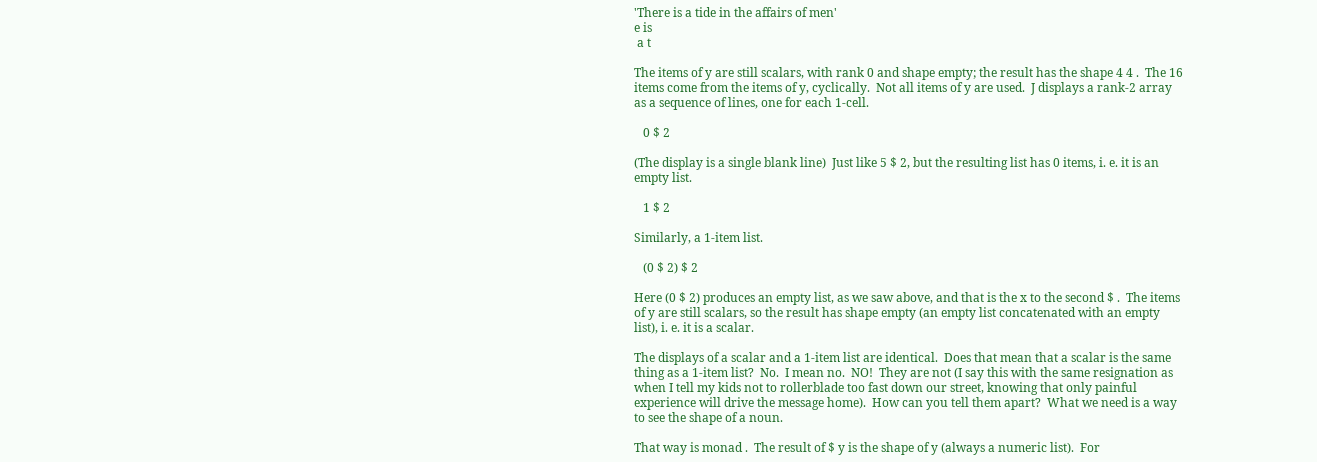'There is a tide in the affairs of men'
e is
 a t

The items of y are still scalars, with rank 0 and shape empty; the result has the shape 4 4 .  The 16 items come from the items of y, cyclically.  Not all items of y are used.  J displays a rank-2 array as a sequence of lines, one for each 1-cell.

   0 $ 2

(The display is a single blank line)  Just like 5 $ 2, but the resulting list has 0 items, i. e. it is an empty list.

   1 $ 2

Similarly, a 1-item list.

   (0 $ 2) $ 2

Here (0 $ 2) produces an empty list, as we saw above, and that is the x to the second $ .  The items of y are still scalars, so the result has shape empty (an empty list concatenated with an empty list), i. e. it is a scalar.

The displays of a scalar and a 1-item list are identical.  Does that mean that a scalar is the same thing as a 1-item list?  No.  I mean no.  NO!  They are not (I say this with the same resignation as when I tell my kids not to rollerblade too fast down our street, knowing that only painful experience will drive the message home).  How can you tell them apart?  What we need is a way to see the shape of a noun.

That way is monad .  The result of $ y is the shape of y (always a numeric list).  For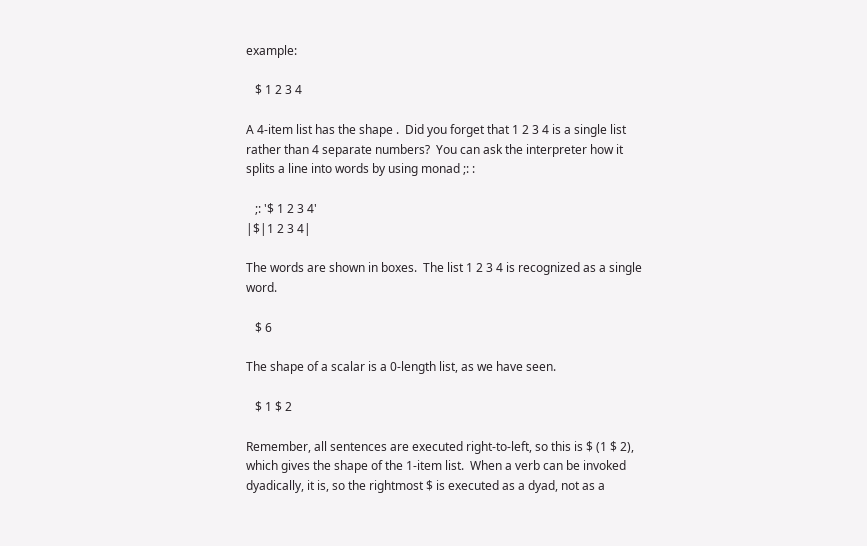example:

   $ 1 2 3 4

A 4-item list has the shape .  Did you forget that 1 2 3 4 is a single list rather than 4 separate numbers?  You can ask the interpreter how it splits a line into words by using monad ;: :

   ;: '$ 1 2 3 4'
|$|1 2 3 4|

The words are shown in boxes.  The list 1 2 3 4 is recognized as a single word.

   $ 6

The shape of a scalar is a 0-length list, as we have seen.

   $ 1 $ 2

Remember, all sentences are executed right-to-left, so this is $ (1 $ 2), which gives the shape of the 1-item list.  When a verb can be invoked dyadically, it is, so the rightmost $ is executed as a dyad, not as a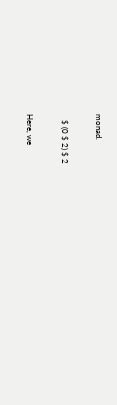monad.

   $ (0 $ 2) $ 2

Here, we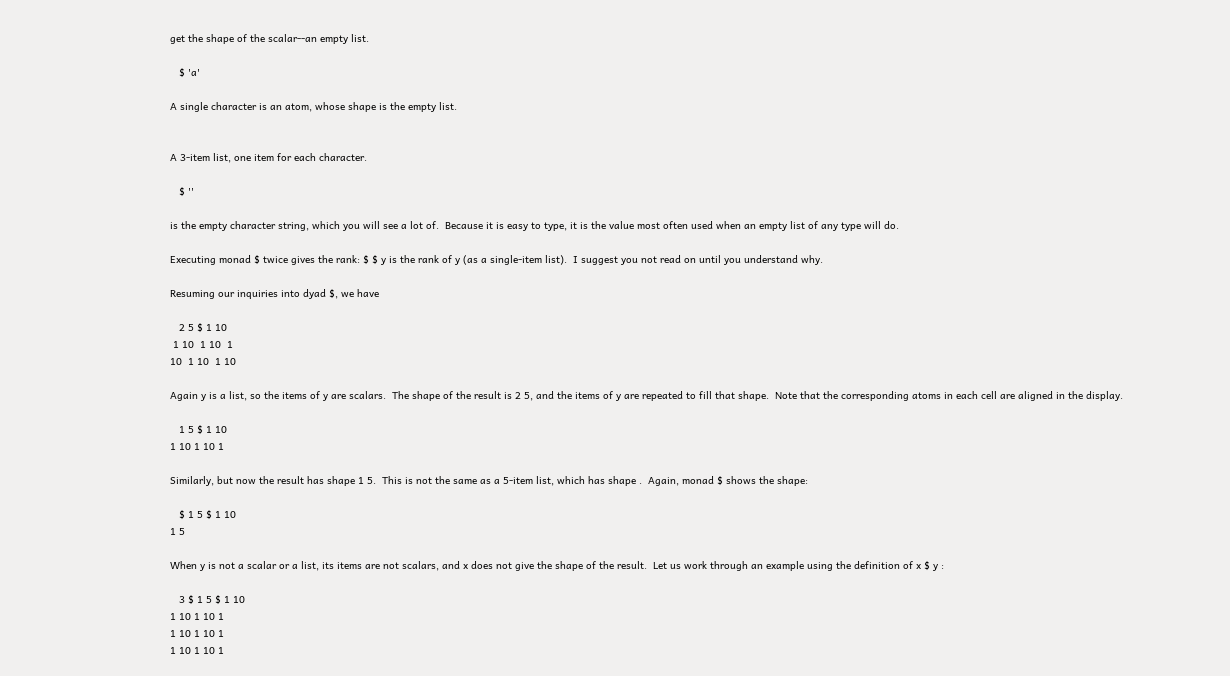get the shape of the scalar--an empty list.

   $ 'a'

A single character is an atom, whose shape is the empty list.


A 3-item list, one item for each character.

   $ ''

is the empty character string, which you will see a lot of.  Because it is easy to type, it is the value most often used when an empty list of any type will do.

Executing monad $ twice gives the rank: $ $ y is the rank of y (as a single-item list).  I suggest you not read on until you understand why.

Resuming our inquiries into dyad $, we have

   2 5 $ 1 10
 1 10  1 10  1
10  1 10  1 10

Again y is a list, so the items of y are scalars.  The shape of the result is 2 5, and the items of y are repeated to fill that shape.  Note that the corresponding atoms in each cell are aligned in the display.

   1 5 $ 1 10
1 10 1 10 1

Similarly, but now the result has shape 1 5.  This is not the same as a 5-item list, which has shape .  Again, monad $ shows the shape:

   $ 1 5 $ 1 10
1 5

When y is not a scalar or a list, its items are not scalars, and x does not give the shape of the result.  Let us work through an example using the definition of x $ y :

   3 $ 1 5 $ 1 10
1 10 1 10 1
1 10 1 10 1
1 10 1 10 1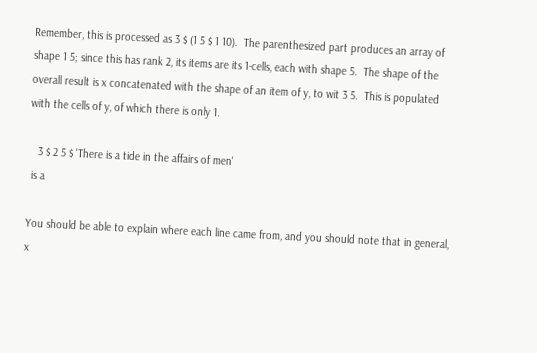Remember, this is processed as 3 $ (1 5 $ 1 10).  The parenthesized part produces an array of shape 1 5; since this has rank 2, its items are its 1-cells, each with shape 5.  The shape of the overall result is x concatenated with the shape of an item of y, to wit 3 5.  This is populated with the cells of y, of which there is only 1.

   3 $ 2 5 $ 'There is a tide in the affairs of men'
 is a

You should be able to explain where each line came from, and you should note that in general, x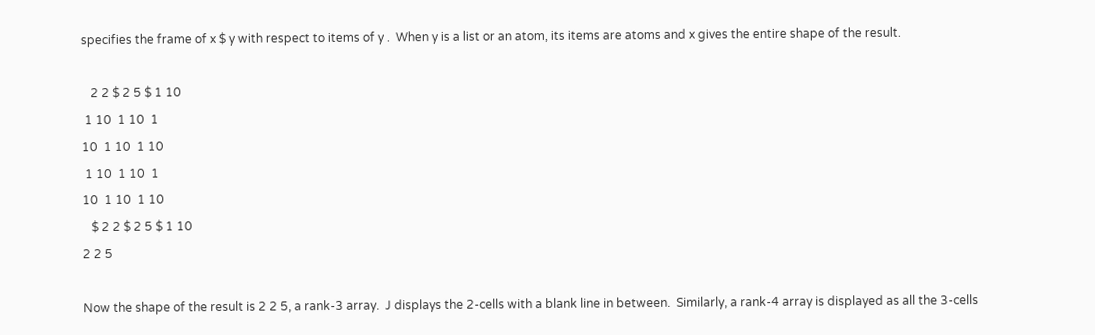specifies the frame of x $ y with respect to items of y .  When y is a list or an atom, its items are atoms and x gives the entire shape of the result.

   2 2 $ 2 5 $ 1 10
 1 10  1 10  1
10  1 10  1 10
 1 10  1 10  1
10  1 10  1 10
   $ 2 2 $ 2 5 $ 1 10
2 2 5

Now the shape of the result is 2 2 5, a rank-3 array.  J displays the 2-cells with a blank line in between.  Similarly, a rank-4 array is displayed as all the 3-cells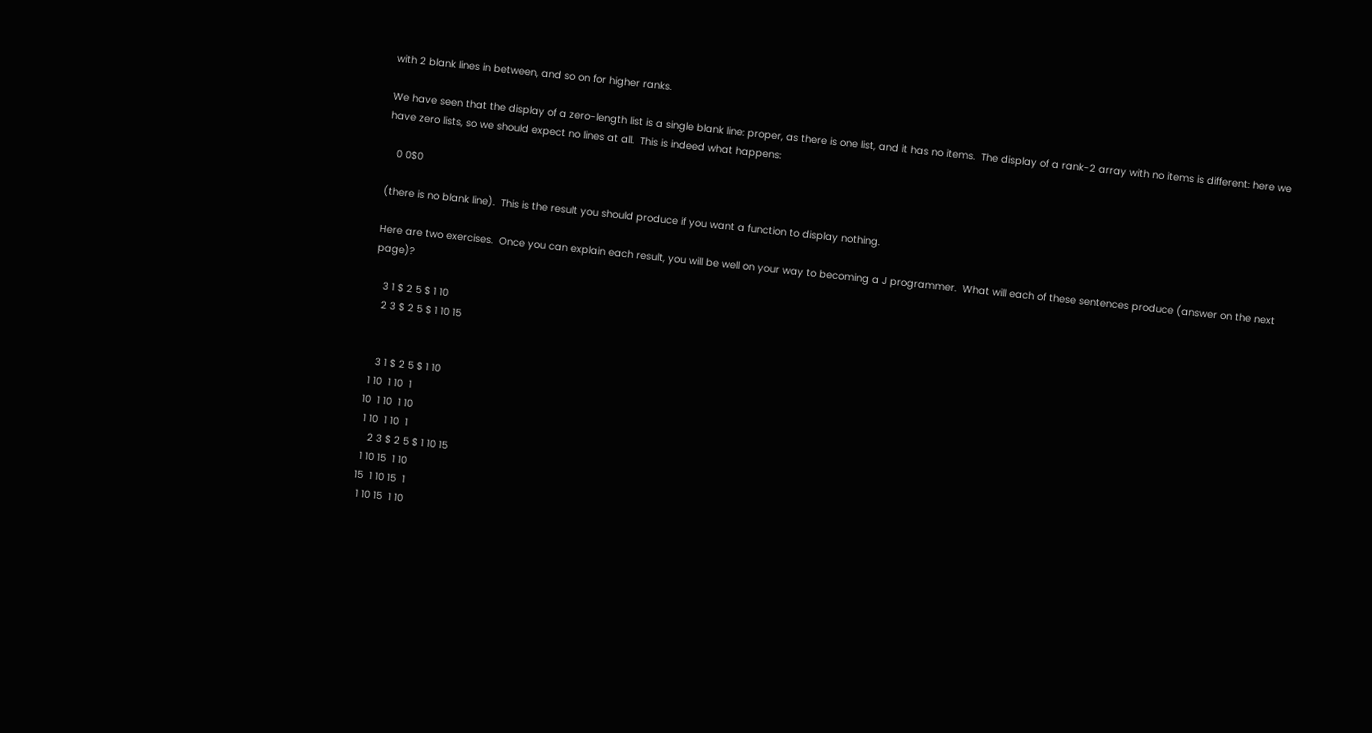with 2 blank lines in between, and so on for higher ranks.

We have seen that the display of a zero-length list is a single blank line: proper, as there is one list, and it has no items.  The display of a rank-2 array with no items is different: here we have zero lists, so we should expect no lines at all.  This is indeed what happens:

   0 0$0

(there is no blank line).  This is the result you should produce if you want a function to display nothing.

Here are two exercises.  Once you can explain each result, you will be well on your way to becoming a J programmer.  What will each of these sentences produce (answer on the next page)?

   3 1 $ 2 5 $ 1 10
   2 3 $ 2 5 $ 1 10 15


   3 1 $ 2 5 $ 1 10
 1 10  1 10  1
10  1 10  1 10
 1 10  1 10  1
   2 3 $ 2 5 $ 1 10 15
 1 10 15  1 10
15  1 10 15  1
 1 10 15  1 10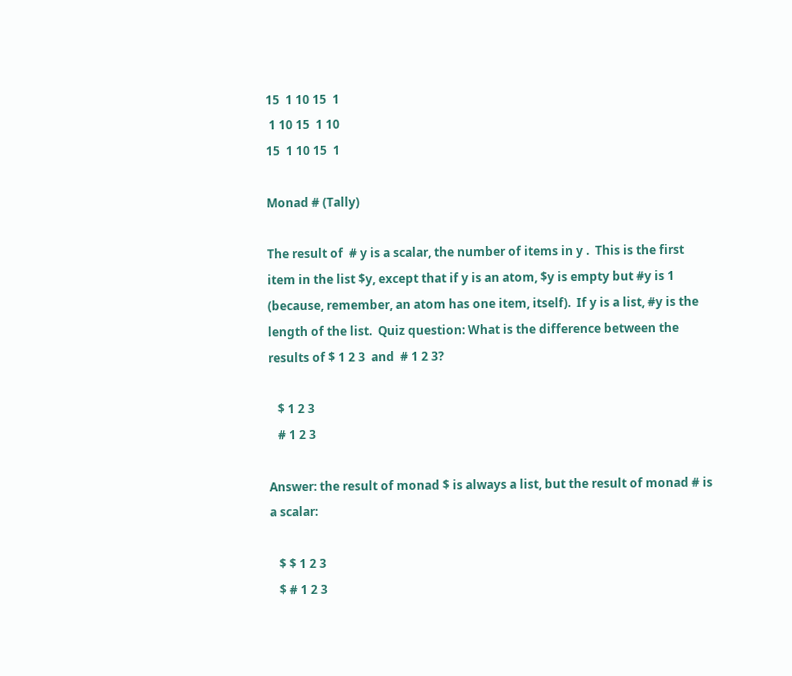15  1 10 15  1
 1 10 15  1 10
15  1 10 15  1

Monad # (Tally)

The result of  # y is a scalar, the number of items in y .  This is the first item in the list $y, except that if y is an atom, $y is empty but #y is 1 (because, remember, an atom has one item, itself).  If y is a list, #y is the length of the list.  Quiz question: What is the difference between the results of $ 1 2 3  and  # 1 2 3?

   $ 1 2 3
   # 1 2 3

Answer: the result of monad $ is always a list, but the result of monad # is a scalar:

   $ $ 1 2 3
   $ # 1 2 3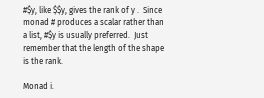#$y, like $$y, gives the rank of y .  Since monad # produces a scalar rather than a list, #$y is usually preferred.  Just remember that the length of the shape is the rank.

Monad i.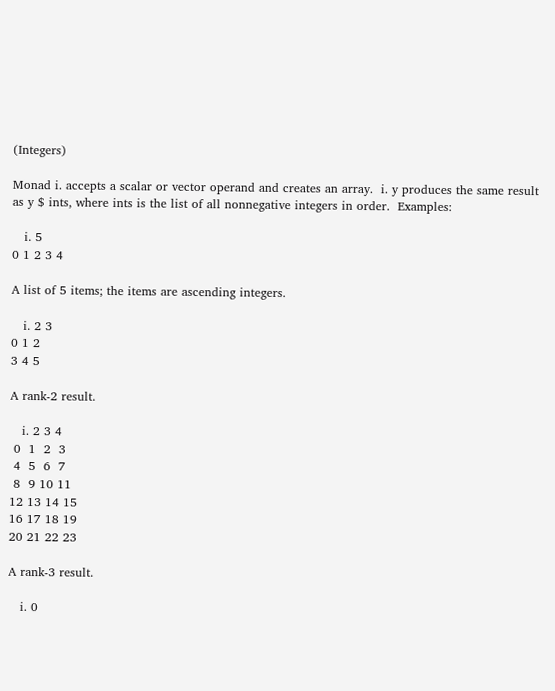(Integers)

Monad i. accepts a scalar or vector operand and creates an array.  i. y produces the same result as y $ ints, where ints is the list of all nonnegative integers in order.  Examples:

   i. 5
0 1 2 3 4

A list of 5 items; the items are ascending integers.

   i. 2 3
0 1 2
3 4 5

A rank-2 result.

   i. 2 3 4
 0  1  2  3
 4  5  6  7
 8  9 10 11
12 13 14 15
16 17 18 19
20 21 22 23

A rank-3 result.

   i. 0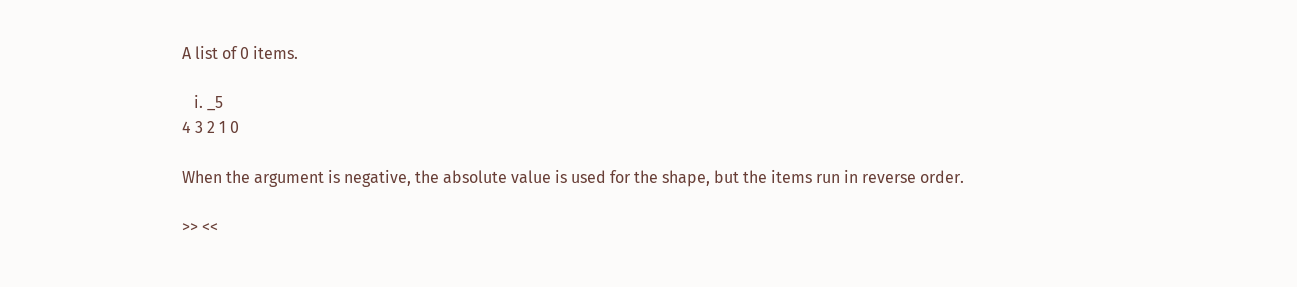A list of 0 items.

   i. _5
4 3 2 1 0

When the argument is negative, the absolute value is used for the shape, but the items run in reverse order.

>> <<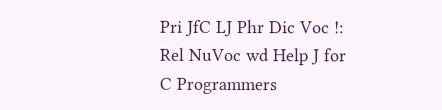Pri JfC LJ Phr Dic Voc !: Rel NuVoc wd Help J for C Programmers